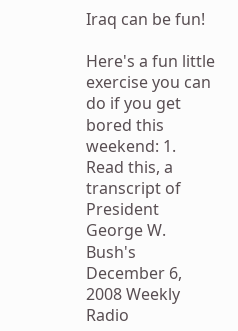Iraq can be fun!

Here's a fun little exercise you can do if you get bored this weekend: 1. Read this, a transcript of President George W. Bush's December 6, 2008 Weekly Radio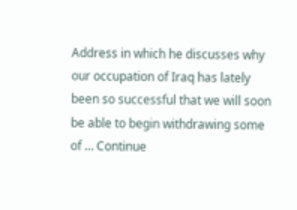Address in which he discusses why our occupation of Iraq has lately been so successful that we will soon be able to begin withdrawing some of … Continue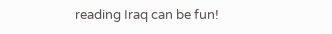reading Iraq can be fun!